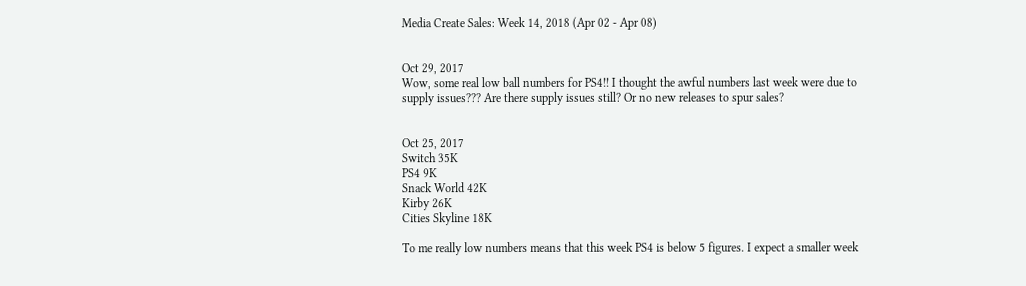Media Create Sales: Week 14, 2018 (Apr 02 - Apr 08)


Oct 29, 2017
Wow, some real low ball numbers for PS4!! I thought the awful numbers last week were due to supply issues??? Are there supply issues still? Or no new releases to spur sales?


Oct 25, 2017
Switch 35K
PS4 9K
Snack World 42K
Kirby 26K
Cities Skyline 18K

To me really low numbers means that this week PS4 is below 5 figures. I expect a smaller week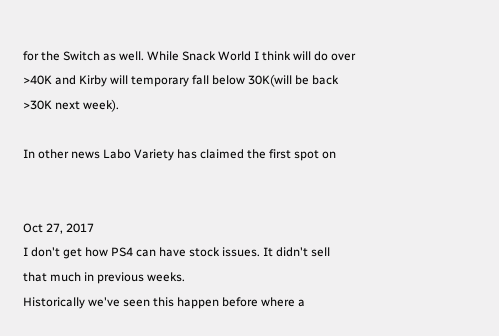for the Switch as well. While Snack World I think will do over >40K and Kirby will temporary fall below 30K(will be back >30K next week).

In other news Labo Variety has claimed the first spot on


Oct 27, 2017
I don't get how PS4 can have stock issues. It didn't sell that much in previous weeks.
Historically we've seen this happen before where a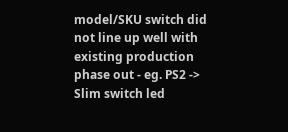model/SKU switch did not line up well with existing production phase out - eg. PS2 -> Slim switch led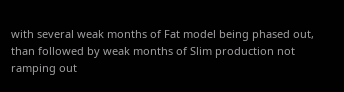with several weak months of Fat model being phased out, than followed by weak months of Slim production not ramping out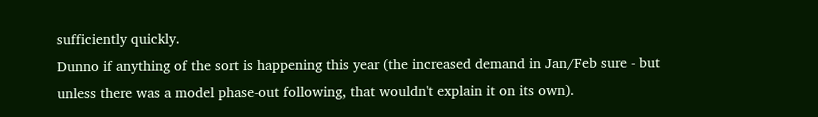sufficiently quickly.
Dunno if anything of the sort is happening this year (the increased demand in Jan/Feb sure - but unless there was a model phase-out following, that wouldn't explain it on its own).